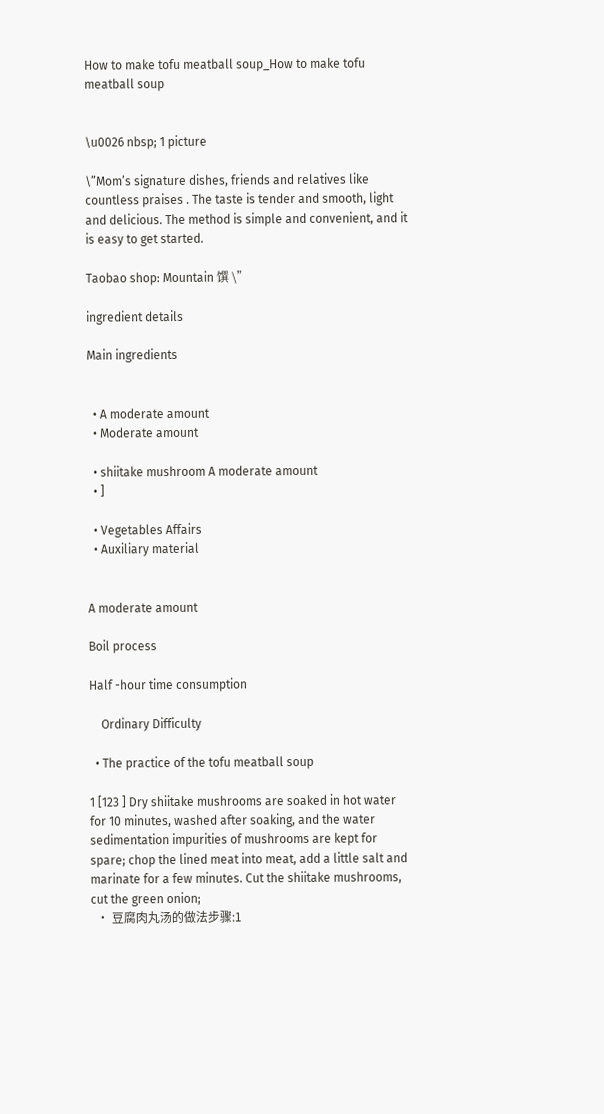How to make tofu meatball soup_How to make tofu meatball soup


\u0026 nbsp; 1 picture

\”Mom’s signature dishes, friends and relatives like countless praises . The taste is tender and smooth, light and delicious. The method is simple and convenient, and it is easy to get started.

Taobao shop: Mountain 馔 \”

ingredient details

Main ingredients


  • A moderate amount
  • Moderate amount

  • shiitake mushroom A moderate amount
  • ]

  • Vegetables Affairs
  • Auxiliary material


A moderate amount

Boil process

Half -hour time consumption

    Ordinary Difficulty

  • The practice of the tofu meatball soup

1 [123 ] Dry shiitake mushrooms are soaked in hot water for 10 minutes, washed after soaking, and the water sedimentation impurities of mushrooms are kept for spare; chop the lined meat into meat, add a little salt and marinate for a few minutes. Cut the shiitake mushrooms, cut the green onion;
  • 豆腐肉丸汤的做法步骤:1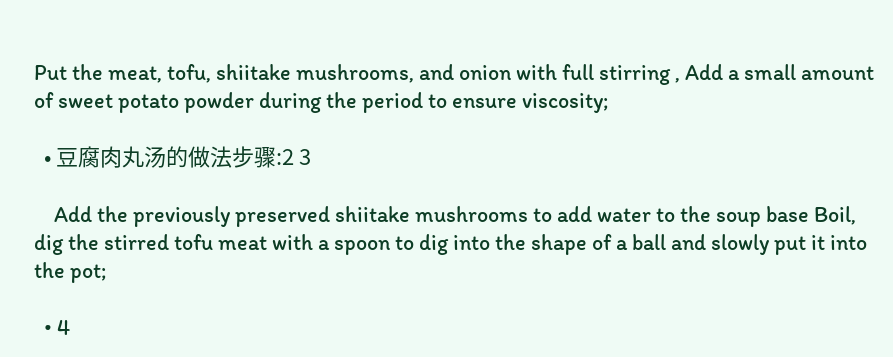Put the meat, tofu, shiitake mushrooms, and onion with full stirring , Add a small amount of sweet potato powder during the period to ensure viscosity;

  • 豆腐肉丸汤的做法步骤:2 3

    Add the previously preserved shiitake mushrooms to add water to the soup base Boil, dig the stirred tofu meat with a spoon to dig into the shape of a ball and slowly put it into the pot;

  • 4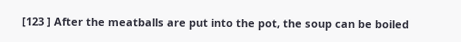[123 ] After the meatballs are put into the pot, the soup can be boiled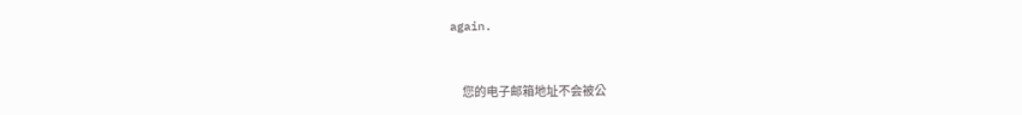again.


    您的电子邮箱地址不会被公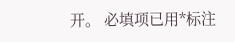开。 必填项已用*标注